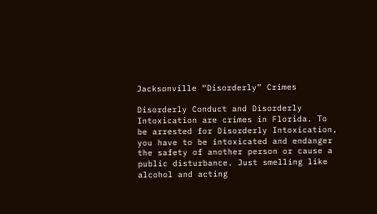Jacksonville “Disorderly” Crimes

Disorderly Conduct and Disorderly Intoxication are crimes in Florida. To be arrested for Disorderly Intoxication, you have to be intoxicated and endanger the safety of another person or cause a public disturbance. Just smelling like alcohol and acting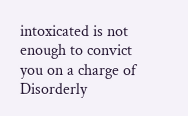intoxicated is not enough to convict you on a charge of Disorderly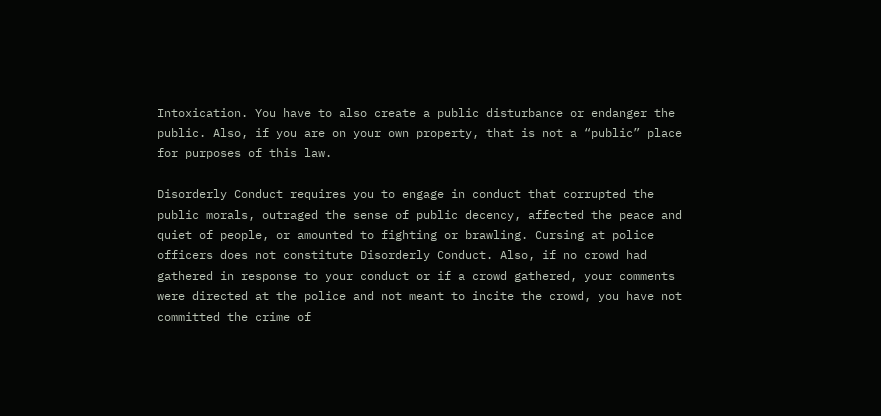Intoxication. You have to also create a public disturbance or endanger the public. Also, if you are on your own property, that is not a “public” place for purposes of this law.

Disorderly Conduct requires you to engage in conduct that corrupted the public morals, outraged the sense of public decency, affected the peace and quiet of people, or amounted to fighting or brawling. Cursing at police officers does not constitute Disorderly Conduct. Also, if no crowd had gathered in response to your conduct or if a crowd gathered, your comments were directed at the police and not meant to incite the crowd, you have not committed the crime of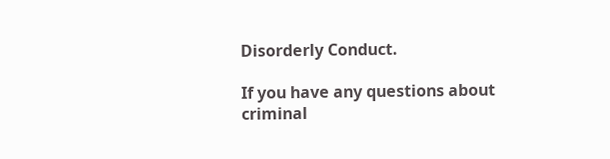Disorderly Conduct.

If you have any questions about criminal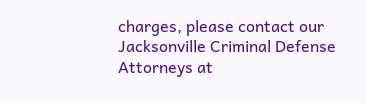charges, please contact our Jacksonville Criminal Defense Attorneys at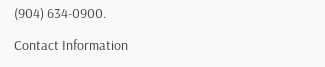(904) 634-0900.

Contact Information